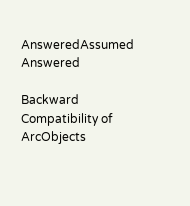AnsweredAssumed Answered

Backward Compatibility of ArcObjects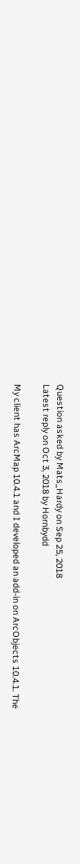Question asked by Mats_Hardy on Sep 25, 2018
Latest reply on Oct 3, 2018 by Hornbydd

My client has ArcMap 10.4.1 and I developed an add-in on ArcObjects 10.4.1. The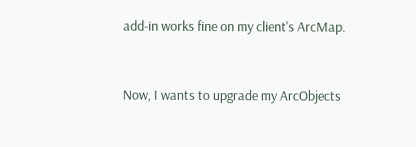add-in works fine on my client's ArcMap.


Now, I wants to upgrade my ArcObjects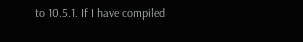to 10.5.1. If I have compiled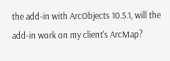the add-in with ArcObjects 10.5.1, will the add-in work on my client's ArcMap?